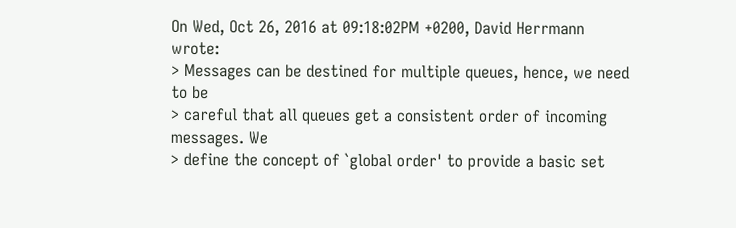On Wed, Oct 26, 2016 at 09:18:02PM +0200, David Herrmann wrote:
> Messages can be destined for multiple queues, hence, we need to be
> careful that all queues get a consistent order of incoming messages. We
> define the concept of `global order' to provide a basic set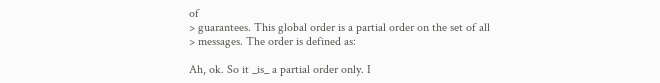of
> guarantees. This global order is a partial order on the set of all
> messages. The order is defined as:

Ah, ok. So it _is_ a partial order only. I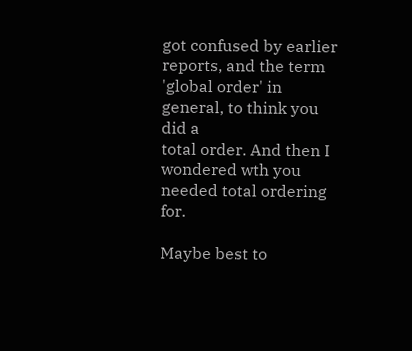got confused by earlier
reports, and the term 'global order' in general, to think you did a
total order. And then I wondered wth you needed total ordering for.

Maybe best to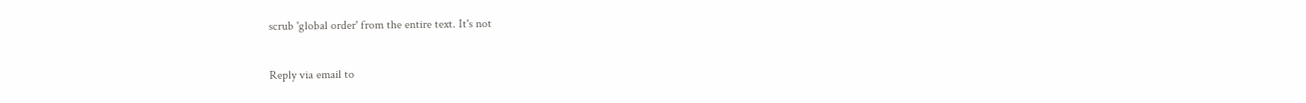scrub 'global order' from the entire text. It's not

Reply via email to